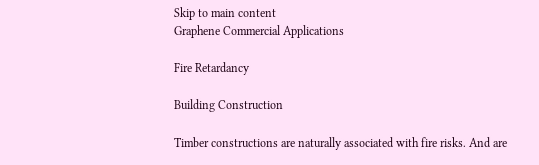Skip to main content
Graphene Commercial Applications

Fire Retardancy

Building Construction

Timber constructions are naturally associated with fire risks. And are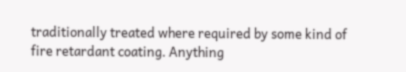traditionally treated where required by some kind of fire retardant coating. Anything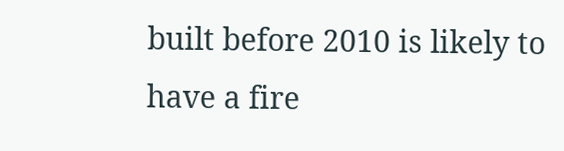built before 2010 is likely to have a fire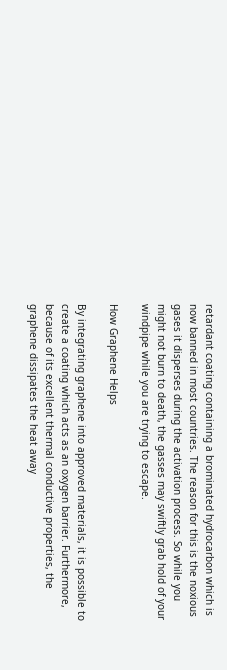retardant coating containing a brominated hydrocarbon which is now banned in most countries. The reason for this is the noxious gases it disperses during the activation process. So while you might not burn to death, the gasses may swiftly grab hold of your windpipe while you are trying to escape.

How Graphene Helps

By integrating graphene into approved materials, it is possible to create a coating which acts as an oxygen barrier. Furthermore, because of its excellent thermal conductive properties, the graphene dissipates the heat away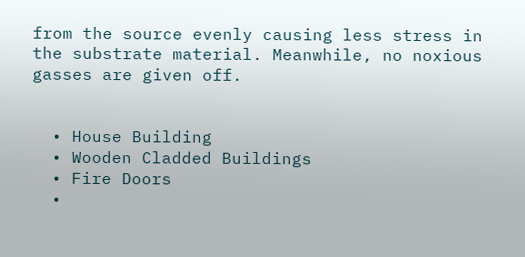from the source evenly causing less stress in the substrate material. Meanwhile, no noxious gasses are given off.


  • House Building
  • Wooden Cladded Buildings
  • Fire Doors
  •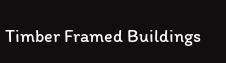Timber Framed Buildings